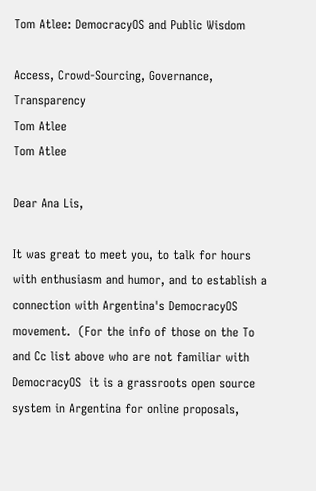Tom Atlee: DemocracyOS and Public Wisdom

Access, Crowd-Sourcing, Governance, Transparency
Tom Atlee
Tom Atlee

Dear Ana Lis,

It was great to meet you, to talk for hours with enthusiasm and humor, and to establish a connection with Argentina's DemocracyOS movement.  (For the info of those on the To and Cc list above who are not familiar with DemocracyOS  it is a grassroots open source system in Argentina for online proposals,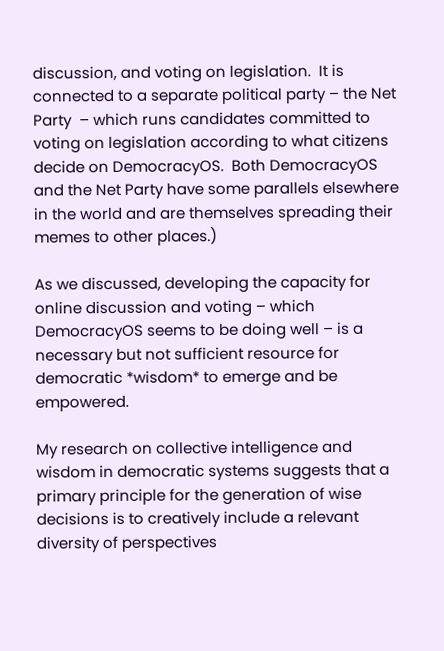discussion, and voting on legislation.  It is connected to a separate political party – the Net Party  – which runs candidates committed to voting on legislation according to what citizens decide on DemocracyOS.  Both DemocracyOS and the Net Party have some parallels elsewhere in the world and are themselves spreading their memes to other places.)

As we discussed, developing the capacity for online discussion and voting – which DemocracyOS seems to be doing well – is a necessary but not sufficient resource for democratic *wisdom* to emerge and be empowered.

My research on collective intelligence and wisdom in democratic systems suggests that a primary principle for the generation of wise decisions is to creatively include a relevant diversity of perspectives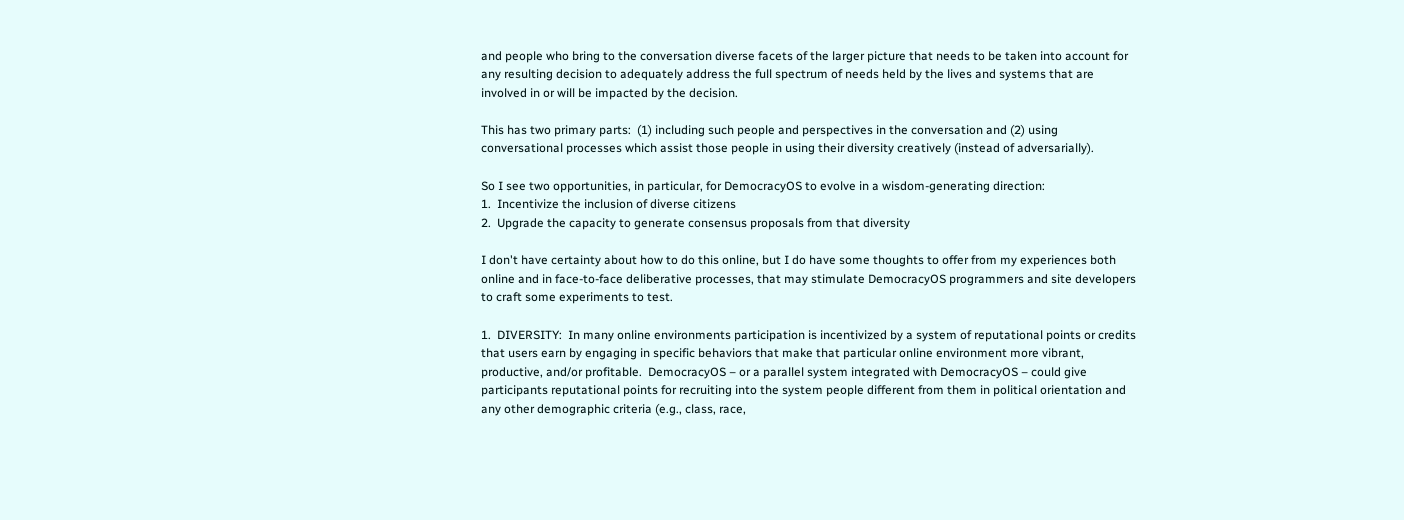and people who bring to the conversation diverse facets of the larger picture that needs to be taken into account for any resulting decision to adequately address the full spectrum of needs held by the lives and systems that are involved in or will be impacted by the decision.

This has two primary parts:  (1) including such people and perspectives in the conversation and (2) using conversational processes which assist those people in using their diversity creatively (instead of adversarially).

So I see two opportunities, in particular, for DemocracyOS to evolve in a wisdom-generating direction:
1.  Incentivize the inclusion of diverse citizens
2.  Upgrade the capacity to generate consensus proposals from that diversity

I don't have certainty about how to do this online, but I do have some thoughts to offer from my experiences both online and in face-to-face deliberative processes, that may stimulate DemocracyOS programmers and site developers to craft some experiments to test.

1.  DIVERSITY:  In many online environments participation is incentivized by a system of reputational points or credits that users earn by engaging in specific behaviors that make that particular online environment more vibrant, productive, and/or profitable.  DemocracyOS – or a parallel system integrated with DemocracyOS – could give participants reputational points for recruiting into the system people different from them in political orientation and any other demographic criteria (e.g., class, race,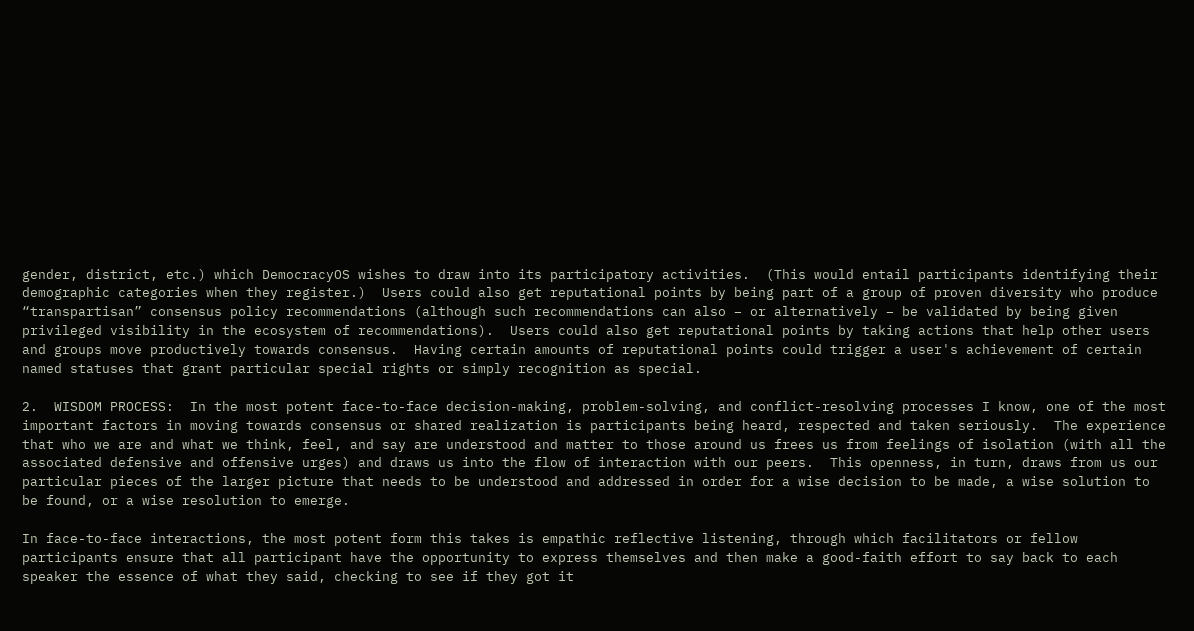gender, district, etc.) which DemocracyOS wishes to draw into its participatory activities.  (This would entail participants identifying their demographic categories when they register.)  Users could also get reputational points by being part of a group of proven diversity who produce “transpartisan” consensus policy recommendations (although such recommendations can also – or alternatively – be validated by being given privileged visibility in the ecosystem of recommendations).  Users could also get reputational points by taking actions that help other users and groups move productively towards consensus.  Having certain amounts of reputational points could trigger a user's achievement of certain named statuses that grant particular special rights or simply recognition as special.

2.  WISDOM PROCESS:  In the most potent face-to-face decision-making, problem-solving, and conflict-resolving processes I know, one of the most important factors in moving towards consensus or shared realization is participants being heard, respected and taken seriously.  The experience that who we are and what we think, feel, and say are understood and matter to those around us frees us from feelings of isolation (with all the associated defensive and offensive urges) and draws us into the flow of interaction with our peers.  This openness, in turn, draws from us our particular pieces of the larger picture that needs to be understood and addressed in order for a wise decision to be made, a wise solution to be found, or a wise resolution to emerge.

In face-to-face interactions, the most potent form this takes is empathic reflective listening, through which facilitators or fellow participants ensure that all participant have the opportunity to express themselves and then make a good-faith effort to say back to each speaker the essence of what they said, checking to see if they got it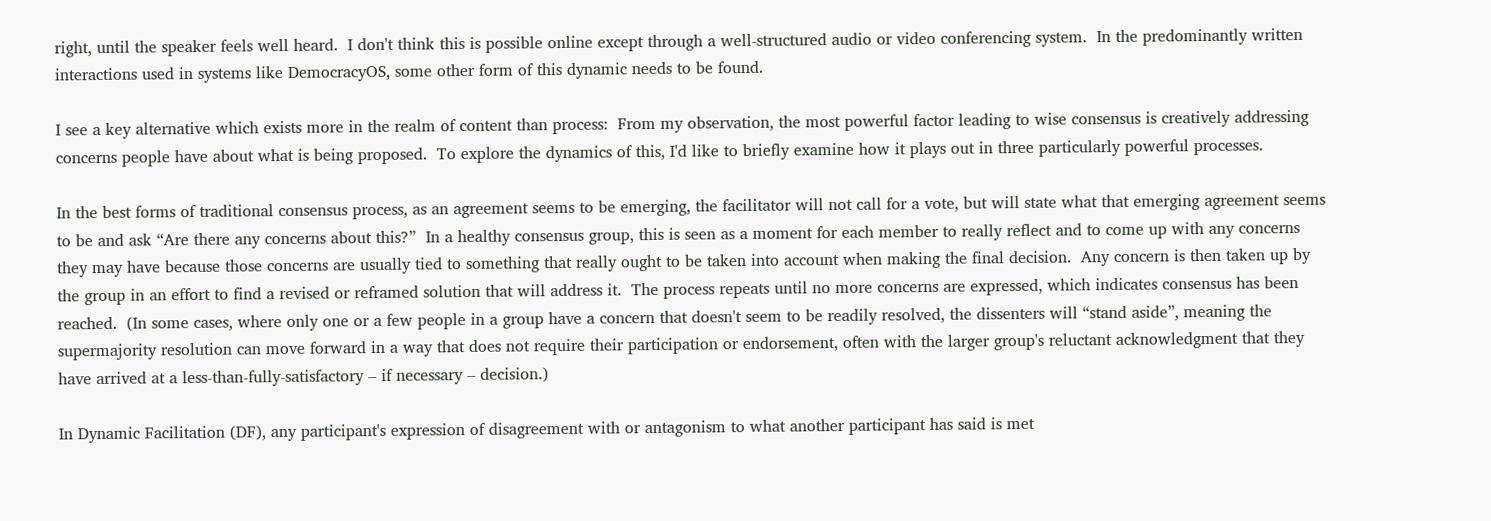right, until the speaker feels well heard.  I don't think this is possible online except through a well-structured audio or video conferencing system.  In the predominantly written interactions used in systems like DemocracyOS, some other form of this dynamic needs to be found.

I see a key alternative which exists more in the realm of content than process:  From my observation, the most powerful factor leading to wise consensus is creatively addressing concerns people have about what is being proposed.  To explore the dynamics of this, I'd like to briefly examine how it plays out in three particularly powerful processes.

In the best forms of traditional consensus process, as an agreement seems to be emerging, the facilitator will not call for a vote, but will state what that emerging agreement seems to be and ask “Are there any concerns about this?”  In a healthy consensus group, this is seen as a moment for each member to really reflect and to come up with any concerns they may have because those concerns are usually tied to something that really ought to be taken into account when making the final decision.  Any concern is then taken up by the group in an effort to find a revised or reframed solution that will address it.  The process repeats until no more concerns are expressed, which indicates consensus has been reached.  (In some cases, where only one or a few people in a group have a concern that doesn't seem to be readily resolved, the dissenters will “stand aside”, meaning the supermajority resolution can move forward in a way that does not require their participation or endorsement, often with the larger group's reluctant acknowledgment that they have arrived at a less-than-fully-satisfactory – if necessary – decision.)

In Dynamic Facilitation (DF), any participant's expression of disagreement with or antagonism to what another participant has said is met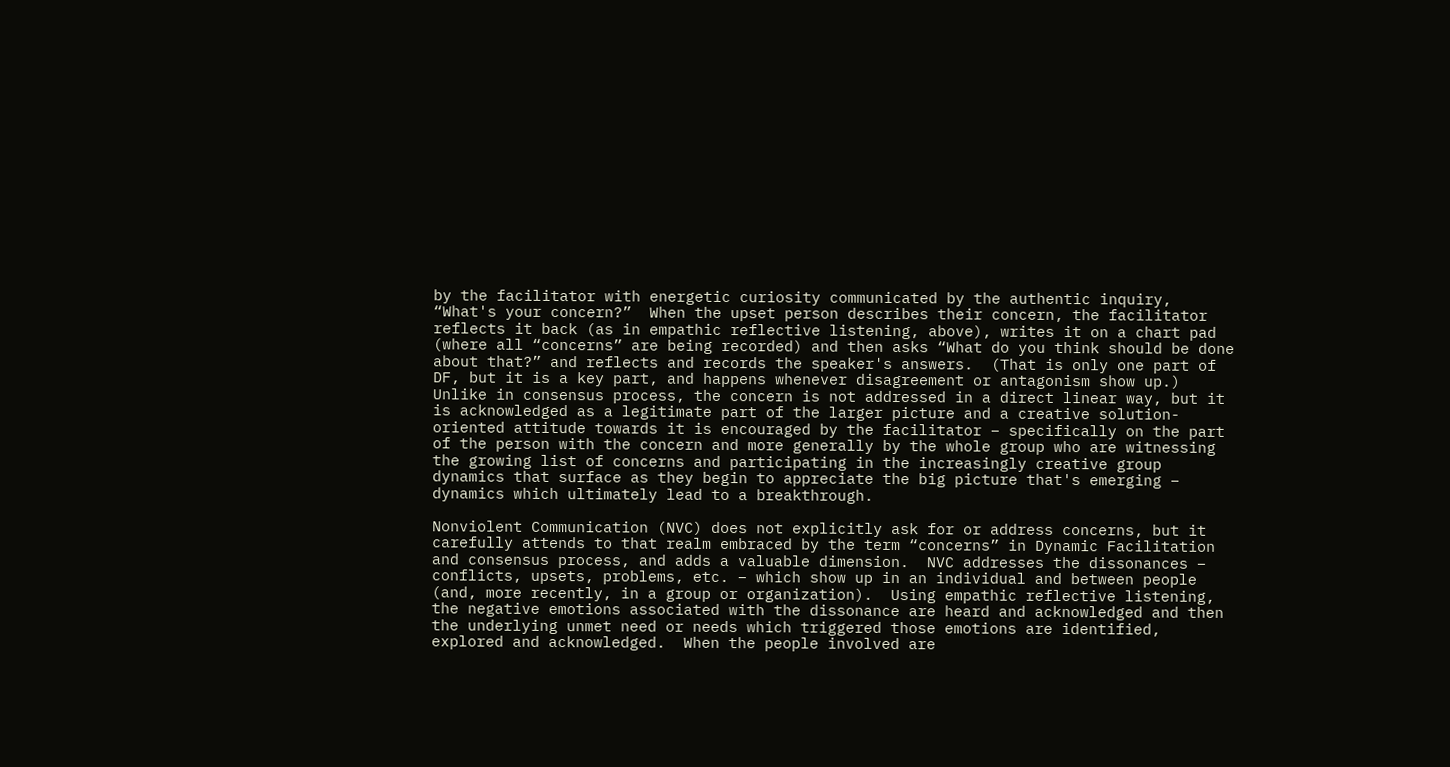by the facilitator with energetic curiosity communicated by the authentic inquiry, “What's your concern?”  When the upset person describes their concern, the facilitator reflects it back (as in empathic reflective listening, above), writes it on a chart pad (where all “concerns” are being recorded) and then asks “What do you think should be done about that?” and reflects and records the speaker's answers.  (That is only one part of DF, but it is a key part, and happens whenever disagreement or antagonism show up.)  Unlike in consensus process, the concern is not addressed in a direct linear way, but it is acknowledged as a legitimate part of the larger picture and a creative solution-oriented attitude towards it is encouraged by the facilitator – specifically on the part of the person with the concern and more generally by the whole group who are witnessing the growing list of concerns and participating in the increasingly creative group dynamics that surface as they begin to appreciate the big picture that's emerging – dynamics which ultimately lead to a breakthrough.

Nonviolent Communication (NVC) does not explicitly ask for or address concerns, but it carefully attends to that realm embraced by the term “concerns” in Dynamic Facilitation and consensus process, and adds a valuable dimension.  NVC addresses the dissonances – conflicts, upsets, problems, etc. – which show up in an individual and between people (and, more recently, in a group or organization).  Using empathic reflective listening, the negative emotions associated with the dissonance are heard and acknowledged and then the underlying unmet need or needs which triggered those emotions are identified, explored and acknowledged.  When the people involved are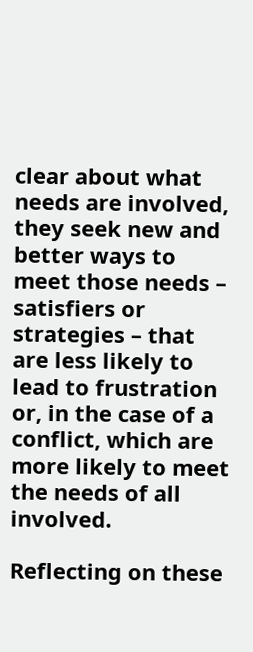clear about what needs are involved, they seek new and better ways to meet those needs – satisfiers or strategies – that are less likely to lead to frustration or, in the case of a conflict, which are more likely to meet the needs of all involved.

Reflecting on these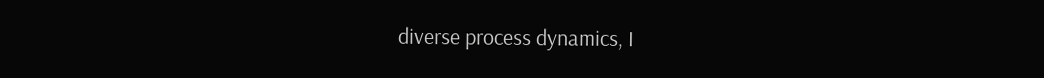diverse process dynamics, I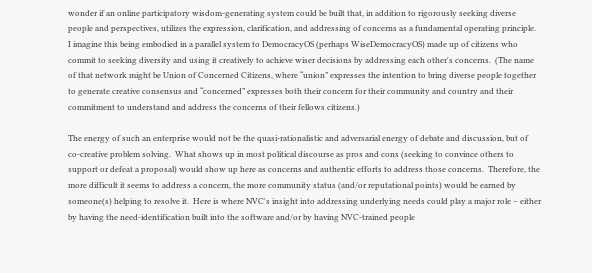wonder if an online participatory wisdom-generating system could be built that, in addition to rigorously seeking diverse people and perspectives, utilizes the expression, clarification, and addressing of concerns as a fundamental operating principle.  I imagine this being embodied in a parallel system to DemocracyOS (perhaps WiseDemocracyOS) made up of citizens who commit to seeking diversity and using it creatively to achieve wiser decisions by addressing each other's concerns.  (The name of that network might be Union of Concerned Citizens, where “union” expresses the intention to bring diverse people together to generate creative consensus and “concerned” expresses both their concern for their community and country and their commitment to understand and address the concerns of their fellows citizens.)

The energy of such an enterprise would not be the quasi-rationalistic and adversarial energy of debate and discussion, but of co-creative problem solving.  What shows up in most political discourse as pros and cons (seeking to convince others to support or defeat a proposal) would show up here as concerns and authentic efforts to address those concerns.  Therefore, the more difficult it seems to address a concern, the more community status (and/or reputational points) would be earned by someone(s) helping to resolve it.  Here is where NVC's insight into addressing underlying needs could play a major role – either by having the need-identification built into the software and/or by having NVC-trained people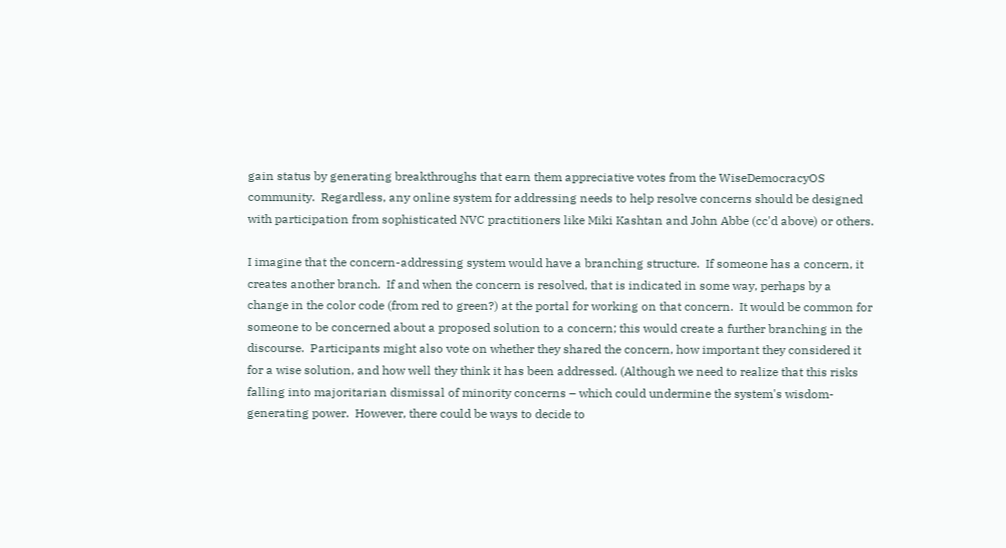gain status by generating breakthroughs that earn them appreciative votes from the WiseDemocracyOS community.  Regardless, any online system for addressing needs to help resolve concerns should be designed with participation from sophisticated NVC practitioners like Miki Kashtan and John Abbe (cc'd above) or others.

I imagine that the concern-addressing system would have a branching structure.  If someone has a concern, it creates another branch.  If and when the concern is resolved, that is indicated in some way, perhaps by a change in the color code (from red to green?) at the portal for working on that concern.  It would be common for someone to be concerned about a proposed solution to a concern; this would create a further branching in the discourse.  Participants might also vote on whether they shared the concern, how important they considered it for a wise solution, and how well they think it has been addressed. (Although we need to realize that this risks falling into majoritarian dismissal of minority concerns – which could undermine the system's wisdom-generating power.  However, there could be ways to decide to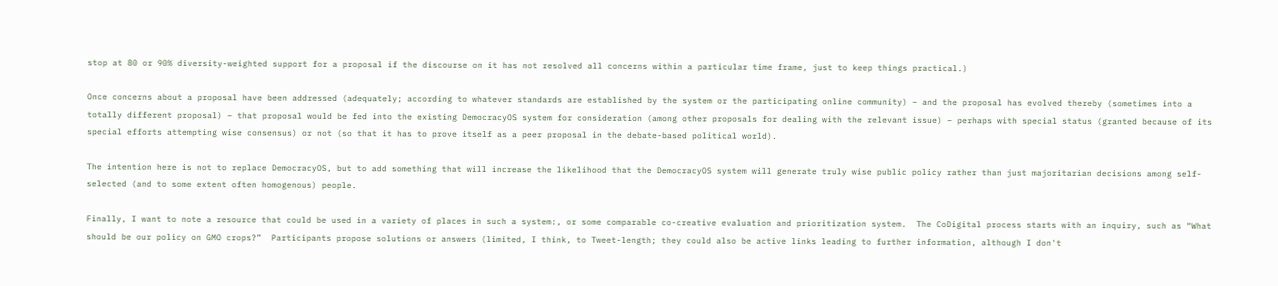stop at 80 or 90% diversity-weighted support for a proposal if the discourse on it has not resolved all concerns within a particular time frame, just to keep things practical.)

Once concerns about a proposal have been addressed (adequately; according to whatever standards are established by the system or the participating online community) – and the proposal has evolved thereby (sometimes into a totally different proposal) – that proposal would be fed into the existing DemocracyOS system for consideration (among other proposals for dealing with the relevant issue) – perhaps with special status (granted because of its special efforts attempting wise consensus) or not (so that it has to prove itself as a peer proposal in the debate-based political world).

The intention here is not to replace DemocracyOS, but to add something that will increase the likelihood that the DemocracyOS system will generate truly wise public policy rather than just majoritarian decisions among self-selected (and to some extent often homogenous) people.

Finally, I want to note a resource that could be used in a variety of places in such a system:, or some comparable co-creative evaluation and prioritization system.  The CoDigital process starts with an inquiry, such as “What should be our policy on GMO crops?”  Participants propose solutions or answers (limited, I think, to Tweet-length; they could also be active links leading to further information, although I don't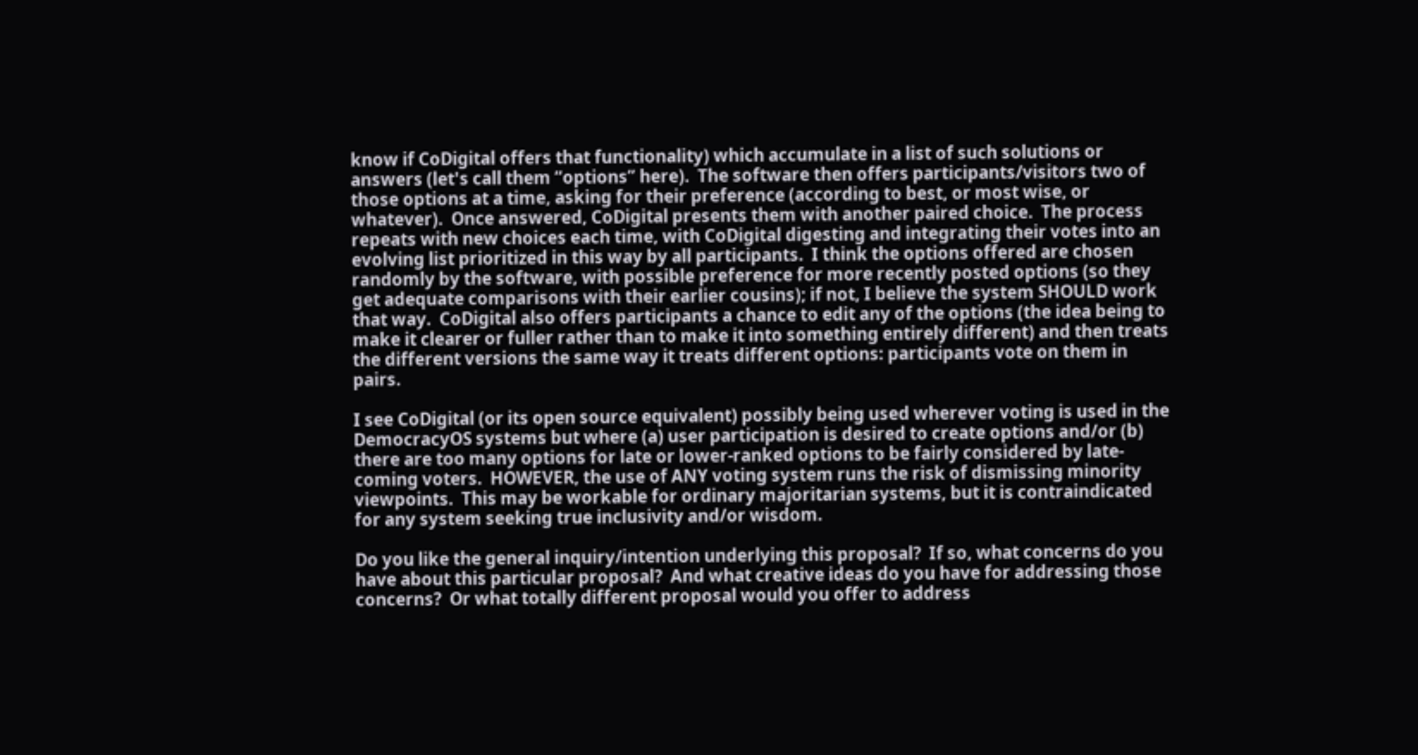know if CoDigital offers that functionality) which accumulate in a list of such solutions or answers (let's call them “options” here).  The software then offers participants/visitors two of those options at a time, asking for their preference (according to best, or most wise, or whatever).  Once answered, CoDigital presents them with another paired choice.  The process repeats with new choices each time, with CoDigital digesting and integrating their votes into an evolving list prioritized in this way by all participants.  I think the options offered are chosen randomly by the software, with possible preference for more recently posted options (so they get adequate comparisons with their earlier cousins); if not, I believe the system SHOULD work that way.  CoDigital also offers participants a chance to edit any of the options (the idea being to make it clearer or fuller rather than to make it into something entirely different) and then treats the different versions the same way it treats different options: participants vote on them in pairs.

I see CoDigital (or its open source equivalent) possibly being used wherever voting is used in the DemocracyOS systems but where (a) user participation is desired to create options and/or (b) there are too many options for late or lower-ranked options to be fairly considered by late-coming voters.  HOWEVER, the use of ANY voting system runs the risk of dismissing minority viewpoints.  This may be workable for ordinary majoritarian systems, but it is contraindicated for any system seeking true inclusivity and/or wisdom.

Do you like the general inquiry/intention underlying this proposal?  If so, what concerns do you have about this particular proposal?  And what creative ideas do you have for addressing those concerns?  Or what totally different proposal would you offer to address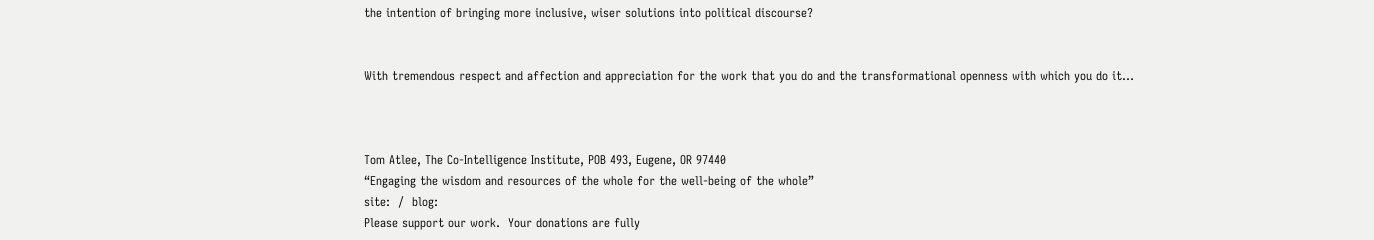the intention of bringing more inclusive, wiser solutions into political discourse?


With tremendous respect and affection and appreciation for the work that you do and the transformational openness with which you do it…



Tom Atlee, The Co-Intelligence Institute, POB 493, Eugene, OR 97440
“Engaging the wisdom and resources of the whole for the well-being of the whole”
site:  /  blog:
Please support our work.  Your donations are fully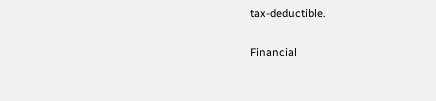tax-deductible.

Financial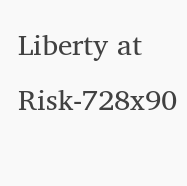Liberty at Risk-728x90